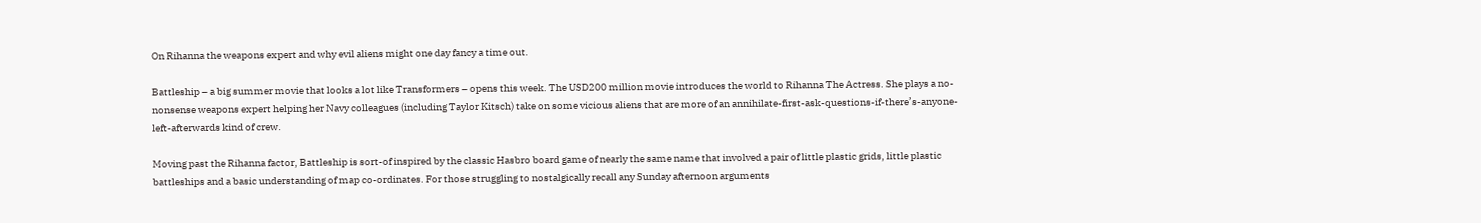On Rihanna the weapons expert and why evil aliens might one day fancy a time out.

Battleship – a big summer movie that looks a lot like Transformers – opens this week. The USD200 million movie introduces the world to Rihanna The Actress. She plays a no-nonsense weapons expert helping her Navy colleagues (including Taylor Kitsch) take on some vicious aliens that are more of an annihilate-first-ask-questions-if-there’s-anyone-left-afterwards kind of crew.

Moving past the Rihanna factor, Battleship is sort-of inspired by the classic Hasbro board game of nearly the same name that involved a pair of little plastic grids, little plastic battleships and a basic understanding of map co-ordinates. For those struggling to nostalgically recall any Sunday afternoon arguments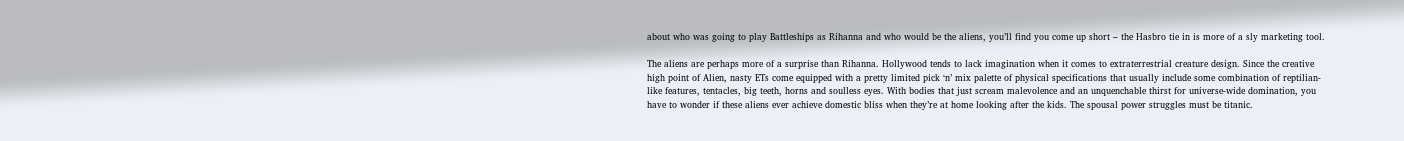about who was going to play Battleships as Rihanna and who would be the aliens, you’ll find you come up short – the Hasbro tie in is more of a sly marketing tool.

The aliens are perhaps more of a surprise than Rihanna. Hollywood tends to lack imagination when it comes to extraterrestrial creature design. Since the creative high point of Alien, nasty ETs come equipped with a pretty limited pick ‘n’ mix palette of physical specifications that usually include some combination of reptilian-like features, tentacles, big teeth, horns and soulless eyes. With bodies that just scream malevolence and an unquenchable thirst for universe-wide domination, you have to wonder if these aliens ever achieve domestic bliss when they’re at home looking after the kids. The spousal power struggles must be titanic.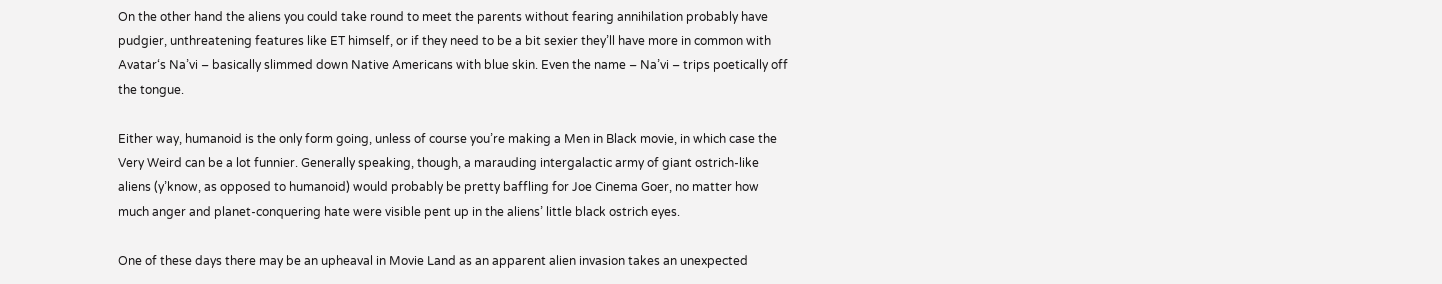On the other hand the aliens you could take round to meet the parents without fearing annihilation probably have pudgier, unthreatening features like ET himself, or if they need to be a bit sexier they’ll have more in common with  Avatar‘s Na’vi – basically slimmed down Native Americans with blue skin. Even the name – Na’vi – trips poetically off the tongue.

Either way, humanoid is the only form going, unless of course you’re making a Men in Black movie, in which case the Very Weird can be a lot funnier. Generally speaking, though, a marauding intergalactic army of giant ostrich-like aliens (y’know, as opposed to humanoid) would probably be pretty baffling for Joe Cinema Goer, no matter how much anger and planet-conquering hate were visible pent up in the aliens’ little black ostrich eyes.

One of these days there may be an upheaval in Movie Land as an apparent alien invasion takes an unexpected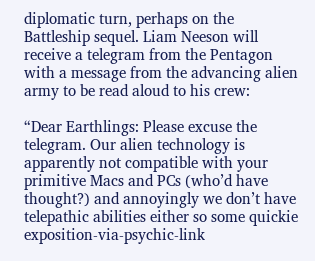diplomatic turn, perhaps on the Battleship sequel. Liam Neeson will receive a telegram from the Pentagon with a message from the advancing alien army to be read aloud to his crew:

“Dear Earthlings: Please excuse the telegram. Our alien technology is apparently not compatible with your primitive Macs and PCs (who’d have thought?) and annoyingly we don’t have telepathic abilities either so some quickie exposition-via-psychic-link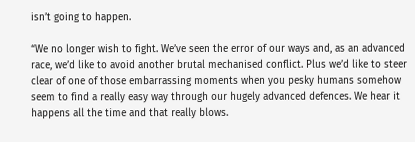isn’t going to happen.

“We no longer wish to fight. We’ve seen the error of our ways and, as an advanced race, we’d like to avoid another brutal mechanised conflict. Plus we’d like to steer clear of one of those embarrassing moments when you pesky humans somehow seem to find a really easy way through our hugely advanced defences. We hear it happens all the time and that really blows.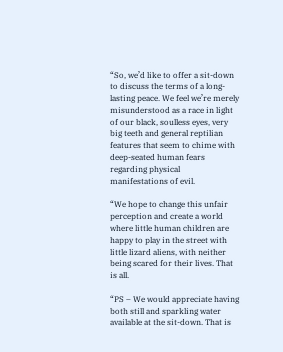“So, we’d like to offer a sit-down to discuss the terms of a long-lasting peace. We feel we’re merely misunderstood as a race in light of our black, soulless eyes, very big teeth and general reptilian features that seem to chime with deep-seated human fears regarding physical manifestations of evil.

“We hope to change this unfair perception and create a world where little human children are happy to play in the street with little lizard aliens, with neither being scared for their lives. That is all.

“PS – We would appreciate having both still and sparkling water available at the sit-down. That is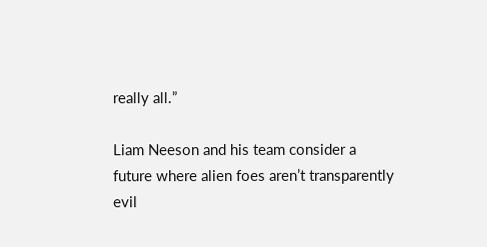really all.”

Liam Neeson and his team consider a future where alien foes aren’t transparently evil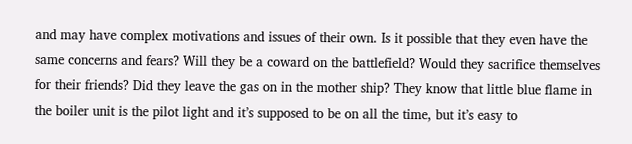and may have complex motivations and issues of their own. Is it possible that they even have the same concerns and fears? Will they be a coward on the battlefield? Would they sacrifice themselves for their friends? Did they leave the gas on in the mother ship? They know that little blue flame in the boiler unit is the pilot light and it’s supposed to be on all the time, but it’s easy to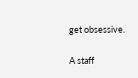get obsessive.

A staff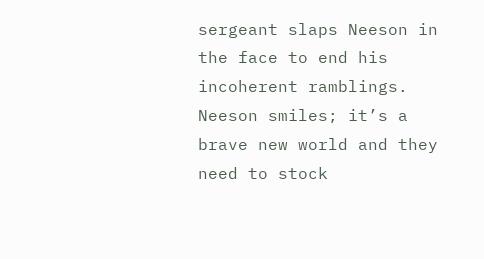sergeant slaps Neeson in the face to end his incoherent ramblings. Neeson smiles; it’s a brave new world and they need to stock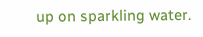up on sparkling water.